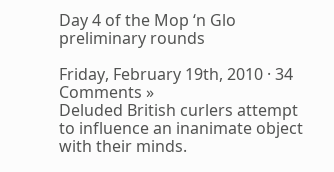Day 4 of the Mop ‘n Glo preliminary rounds

Friday, February 19th, 2010 · 34 Comments »
Deluded British curlers attempt to influence an inanimate object with their minds.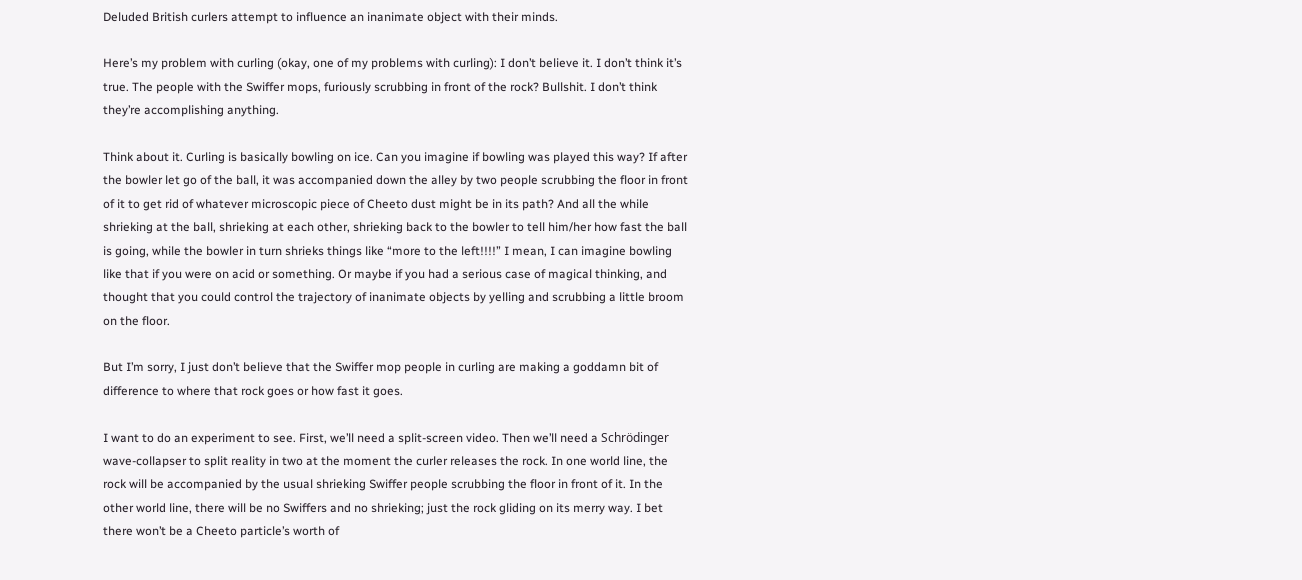Deluded British curlers attempt to influence an inanimate object with their minds.

Here’s my problem with curling (okay, one of my problems with curling): I don’t believe it. I don’t think it’s true. The people with the Swiffer mops, furiously scrubbing in front of the rock? Bullshit. I don’t think they’re accomplishing anything.

Think about it. Curling is basically bowling on ice. Can you imagine if bowling was played this way? If after the bowler let go of the ball, it was accompanied down the alley by two people scrubbing the floor in front of it to get rid of whatever microscopic piece of Cheeto dust might be in its path? And all the while shrieking at the ball, shrieking at each other, shrieking back to the bowler to tell him/her how fast the ball is going, while the bowler in turn shrieks things like “more to the left!!!!” I mean, I can imagine bowling like that if you were on acid or something. Or maybe if you had a serious case of magical thinking, and thought that you could control the trajectory of inanimate objects by yelling and scrubbing a little broom on the floor.

But I’m sorry, I just don’t believe that the Swiffer mop people in curling are making a goddamn bit of difference to where that rock goes or how fast it goes.

I want to do an experiment to see. First, we’ll need a split-screen video. Then we’ll need a Schrödinger wave-collapser to split reality in two at the moment the curler releases the rock. In one world line, the rock will be accompanied by the usual shrieking Swiffer people scrubbing the floor in front of it. In the other world line, there will be no Swiffers and no shrieking; just the rock gliding on its merry way. I bet there won’t be a Cheeto particle’s worth of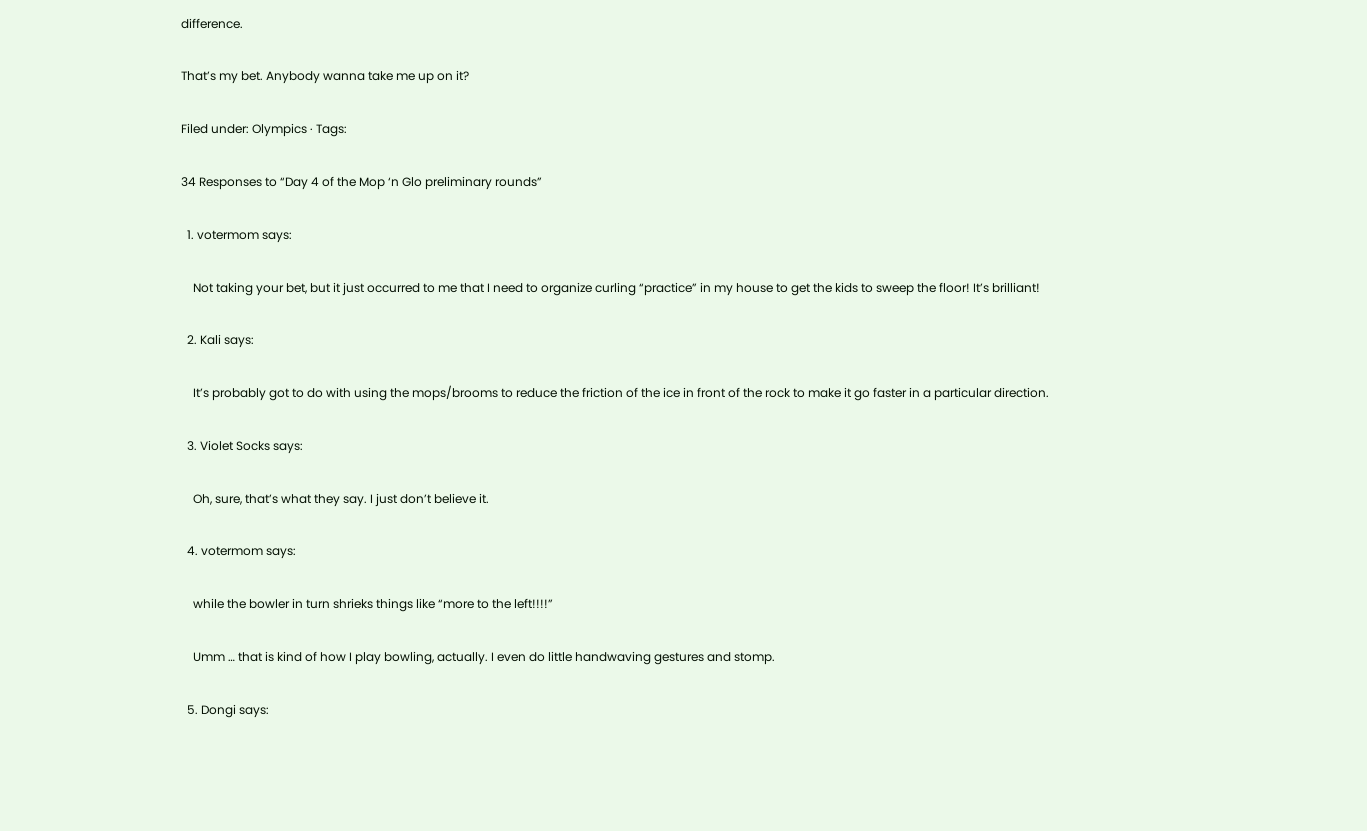difference.

That’s my bet. Anybody wanna take me up on it?

Filed under: Olympics · Tags:

34 Responses to “Day 4 of the Mop ‘n Glo preliminary rounds”

  1. votermom says:

    Not taking your bet, but it just occurred to me that I need to organize curling “practice” in my house to get the kids to sweep the floor! It’s brilliant!

  2. Kali says:

    It’s probably got to do with using the mops/brooms to reduce the friction of the ice in front of the rock to make it go faster in a particular direction.

  3. Violet Socks says:

    Oh, sure, that’s what they say. I just don’t believe it.

  4. votermom says:

    while the bowler in turn shrieks things like “more to the left!!!!”

    Umm … that is kind of how I play bowling, actually. I even do little handwaving gestures and stomp.

  5. Dongi says: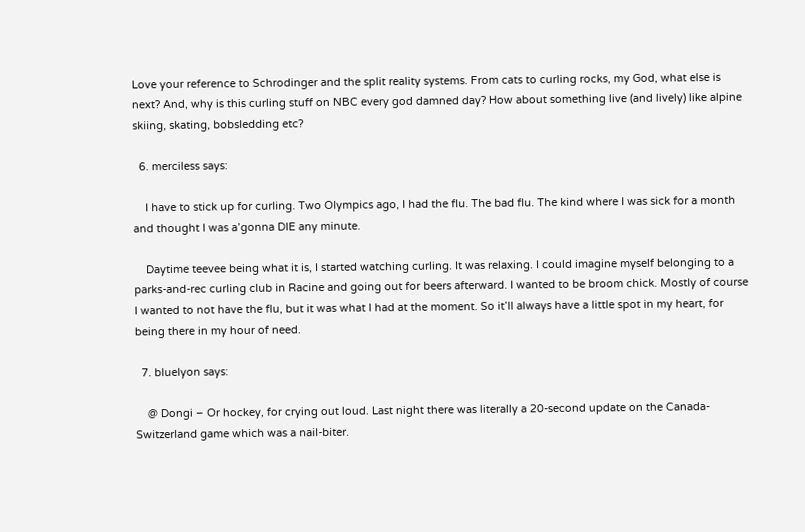Love your reference to Schrodinger and the split reality systems. From cats to curling rocks, my God, what else is next? And, why is this curling stuff on NBC every god damned day? How about something live (and lively) like alpine skiing, skating, bobsledding etc?

  6. merciless says:

    I have to stick up for curling. Two Olympics ago, I had the flu. The bad flu. The kind where I was sick for a month and thought I was a’gonna DIE any minute.

    Daytime teevee being what it is, I started watching curling. It was relaxing. I could imagine myself belonging to a parks-and-rec curling club in Racine and going out for beers afterward. I wanted to be broom chick. Mostly of course I wanted to not have the flu, but it was what I had at the moment. So it’ll always have a little spot in my heart, for being there in my hour of need.

  7. bluelyon says:

    @ Dongi – Or hockey, for crying out loud. Last night there was literally a 20-second update on the Canada-Switzerland game which was a nail-biter.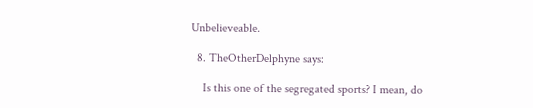Unbelieveable.

  8. TheOtherDelphyne says:

    Is this one of the segregated sports? I mean, do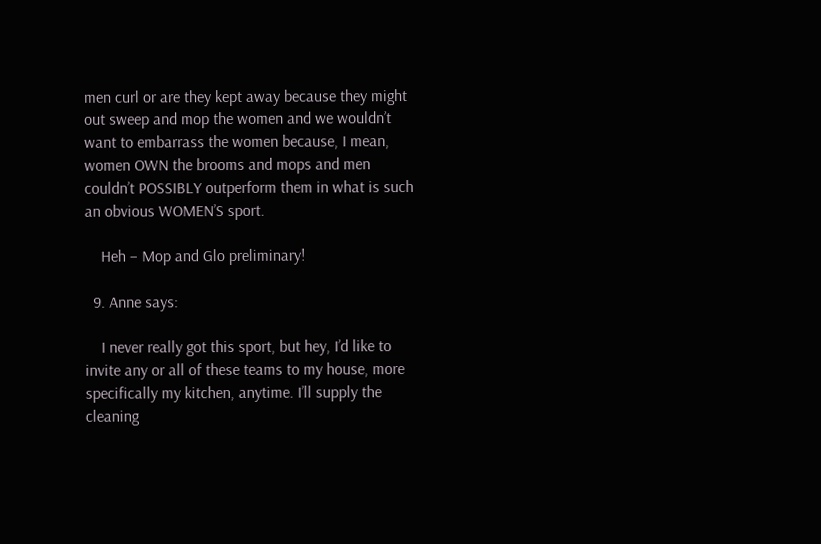men curl or are they kept away because they might out sweep and mop the women and we wouldn’t want to embarrass the women because, I mean, women OWN the brooms and mops and men couldn’t POSSIBLY outperform them in what is such an obvious WOMEN’S sport.

    Heh – Mop and Glo preliminary!

  9. Anne says:

    I never really got this sport, but hey, I’d like to invite any or all of these teams to my house, more specifically my kitchen, anytime. I’ll supply the cleaning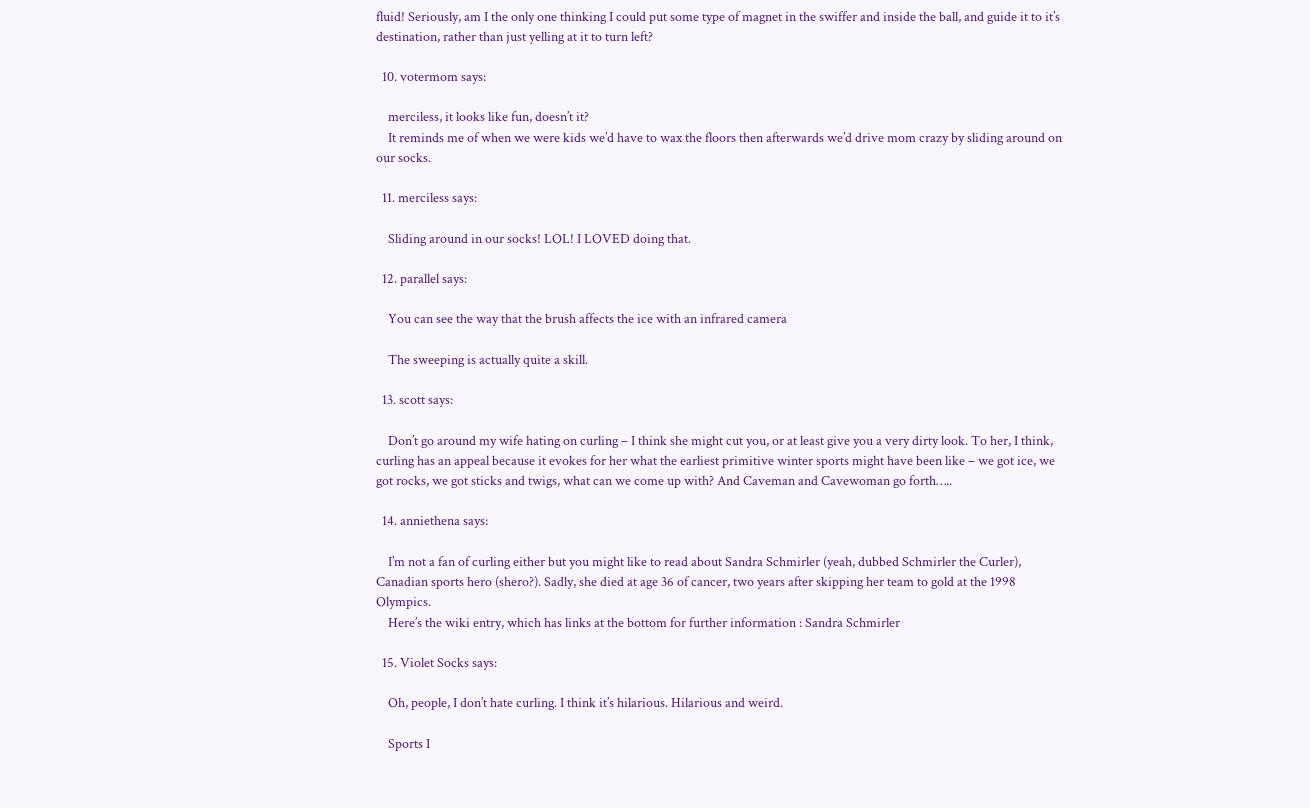fluid! Seriously, am I the only one thinking I could put some type of magnet in the swiffer and inside the ball, and guide it to it’s destination, rather than just yelling at it to turn left?

  10. votermom says:

    merciless, it looks like fun, doesn’t it?
    It reminds me of when we were kids we’d have to wax the floors then afterwards we’d drive mom crazy by sliding around on our socks.

  11. merciless says:

    Sliding around in our socks! LOL! I LOVED doing that.

  12. parallel says:

    You can see the way that the brush affects the ice with an infrared camera

    The sweeping is actually quite a skill.

  13. scott says:

    Don’t go around my wife hating on curling – I think she might cut you, or at least give you a very dirty look. To her, I think, curling has an appeal because it evokes for her what the earliest primitive winter sports might have been like – we got ice, we got rocks, we got sticks and twigs, what can we come up with? And Caveman and Cavewoman go forth…..

  14. anniethena says:

    I’m not a fan of curling either but you might like to read about Sandra Schmirler (yeah, dubbed Schmirler the Curler), Canadian sports hero (shero?). Sadly, she died at age 36 of cancer, two years after skipping her team to gold at the 1998 Olympics.
    Here’s the wiki entry, which has links at the bottom for further information : Sandra Schmirler

  15. Violet Socks says:

    Oh, people, I don’t hate curling. I think it’s hilarious. Hilarious and weird.

    Sports I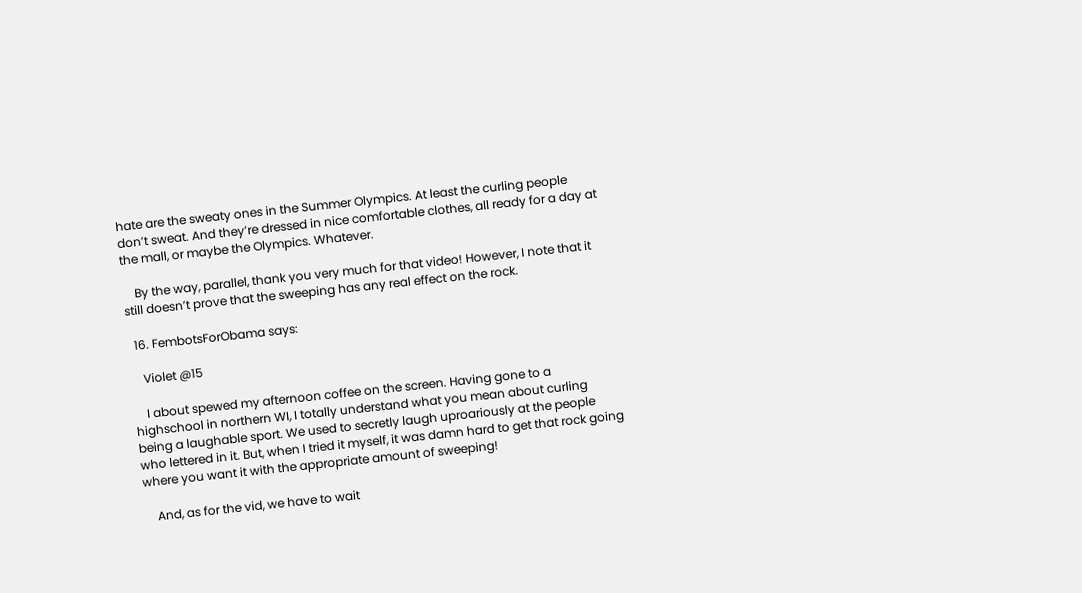hate are the sweaty ones in the Summer Olympics. At least the curling people don’t sweat. And they’re dressed in nice comfortable clothes, all ready for a day at the mall, or maybe the Olympics. Whatever.

    By the way, parallel, thank you very much for that video! However, I note that it still doesn’t prove that the sweeping has any real effect on the rock.

  16. FembotsForObama says:

    Violet @15

    I about spewed my afternoon coffee on the screen. Having gone to a highschool in northern WI, I totally understand what you mean about curling being a laughable sport. We used to secretly laugh uproariously at the people who lettered in it. But, when I tried it myself, it was damn hard to get that rock going where you want it with the appropriate amount of sweeping!

    And, as for the vid, we have to wait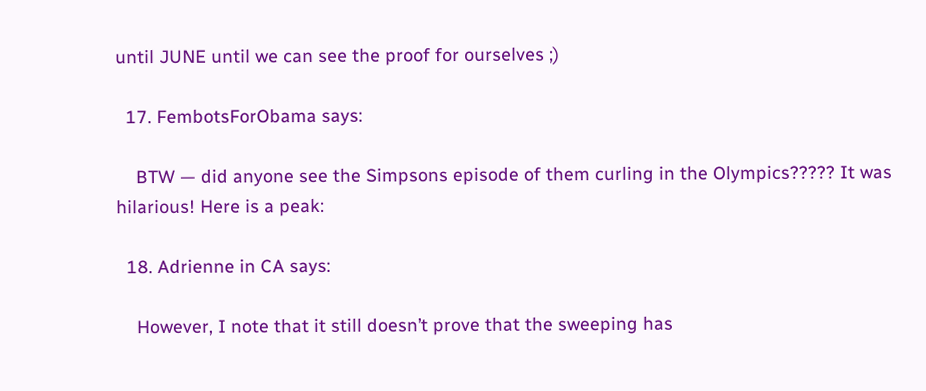until JUNE until we can see the proof for ourselves ;)

  17. FembotsForObama says:

    BTW — did anyone see the Simpsons episode of them curling in the Olympics????? It was hilarious! Here is a peak:

  18. Adrienne in CA says:

    However, I note that it still doesn’t prove that the sweeping has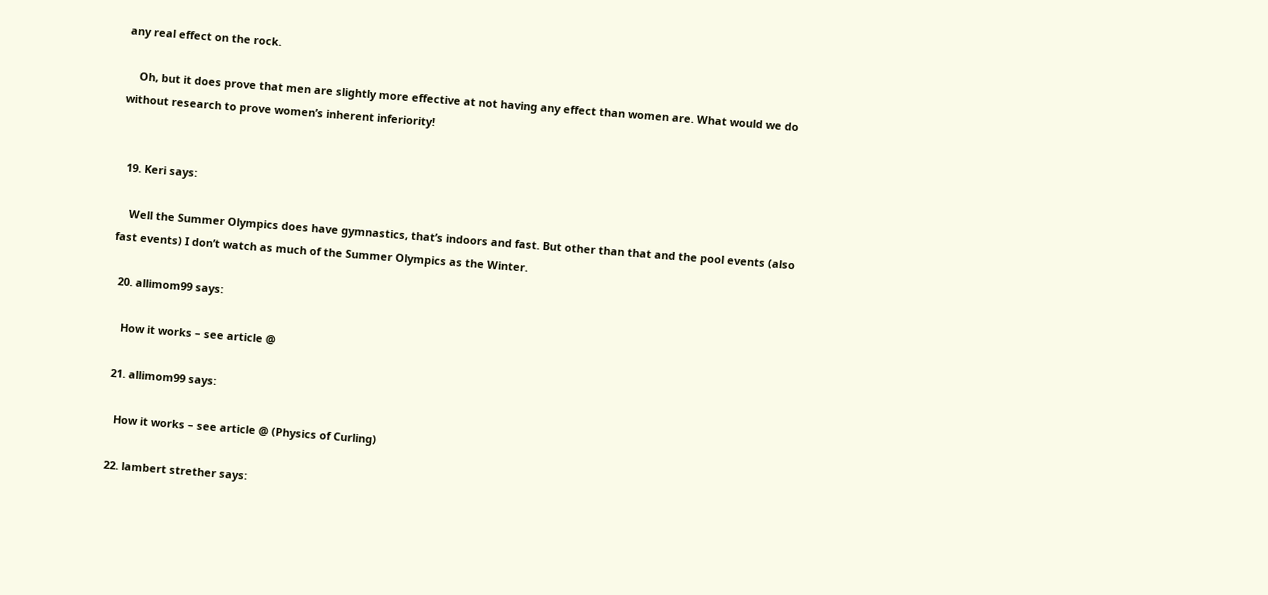any real effect on the rock.

    Oh, but it does prove that men are slightly more effective at not having any effect than women are. What would we do without research to prove women’s inherent inferiority!


  19. Keri says:

    Well the Summer Olympics does have gymnastics, that’s indoors and fast. But other than that and the pool events (also fast events) I don’t watch as much of the Summer Olympics as the Winter.

  20. allimom99 says:

    How it works – see article @

  21. allimom99 says:

    How it works – see article @ (Physics of Curling)

  22. lambert strether says: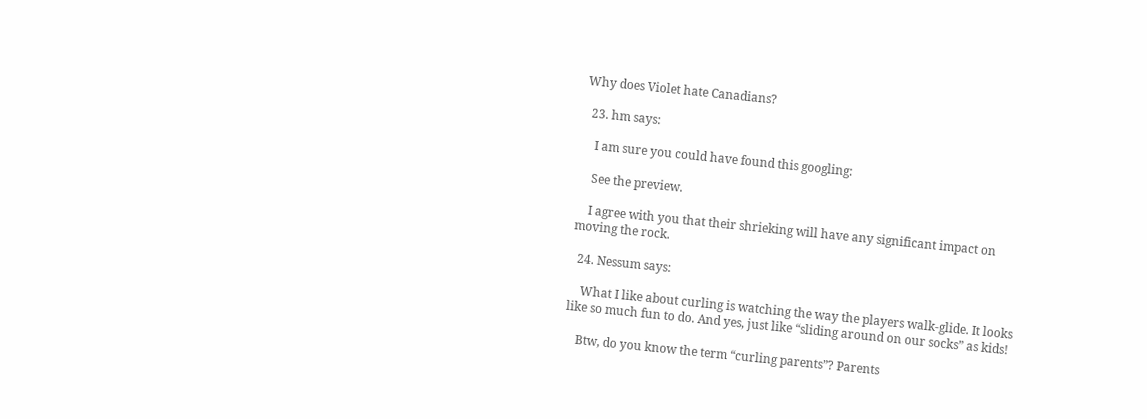Why does Violet hate Canadians?

  23. hm says:

    I am sure you could have found this googling:

    See the preview.

    I agree with you that their shrieking will have any significant impact on moving the rock.

  24. Nessum says:

    What I like about curling is watching the way the players walk-glide. It looks like so much fun to do. And yes, just like “sliding around on our socks” as kids!

    Btw, do you know the term “curling parents”? Parents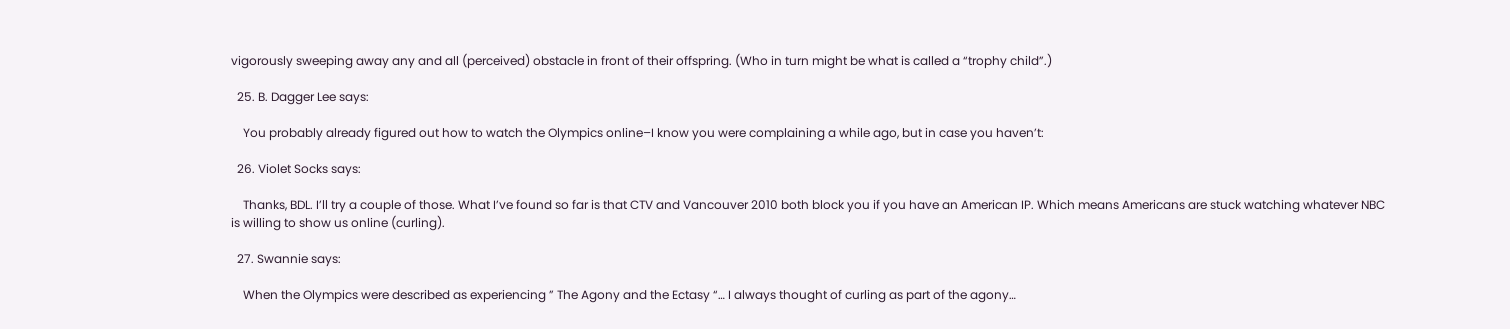vigorously sweeping away any and all (perceived) obstacle in front of their offspring. (Who in turn might be what is called a “trophy child”.)

  25. B. Dagger Lee says:

    You probably already figured out how to watch the Olympics online–I know you were complaining a while ago, but in case you haven’t:

  26. Violet Socks says:

    Thanks, BDL. I’ll try a couple of those. What I’ve found so far is that CTV and Vancouver 2010 both block you if you have an American IP. Which means Americans are stuck watching whatever NBC is willing to show us online (curling).

  27. Swannie says:

    When the Olympics were described as experiencing ” The Agony and the Ectasy “… I always thought of curling as part of the agony…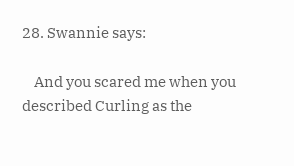28. Swannie says:

    And you scared me when you described Curling as the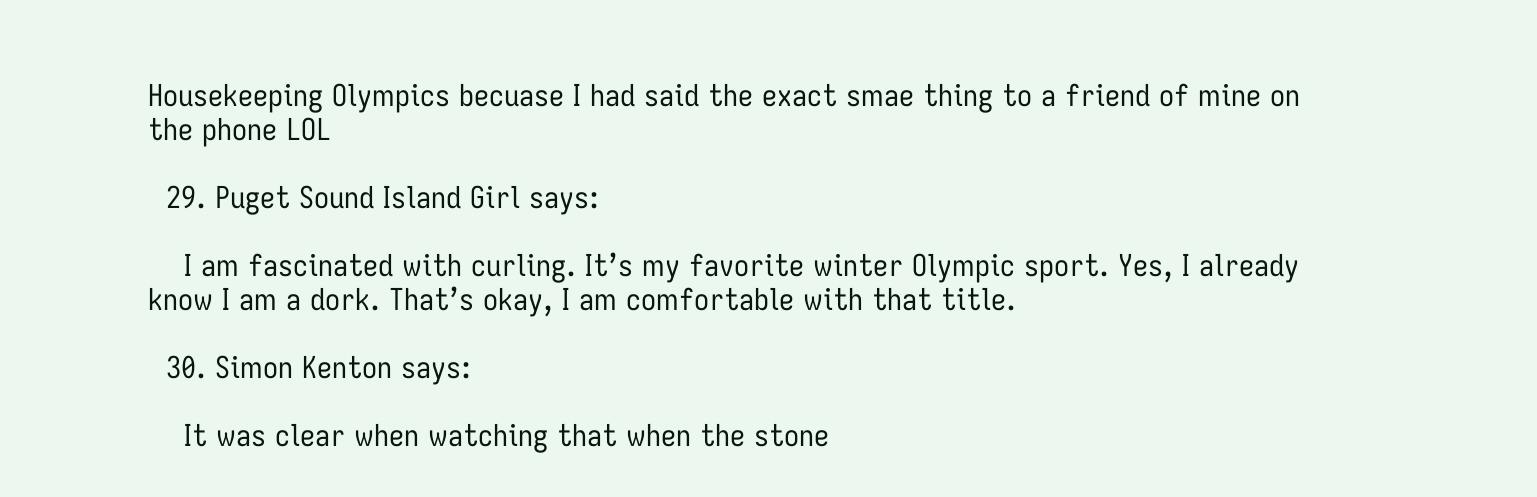Housekeeping Olympics becuase I had said the exact smae thing to a friend of mine on the phone LOL

  29. Puget Sound Island Girl says:

    I am fascinated with curling. It’s my favorite winter Olympic sport. Yes, I already know I am a dork. That’s okay, I am comfortable with that title.

  30. Simon Kenton says:

    It was clear when watching that when the stone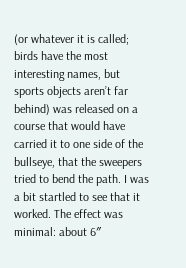(or whatever it is called; birds have the most interesting names, but sports objects aren’t far behind) was released on a course that would have carried it to one side of the bullseye, that the sweepers tried to bend the path. I was a bit startled to see that it worked. The effect was minimal: about 6″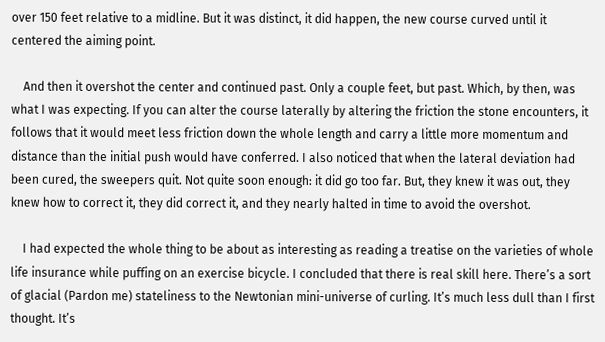over 150 feet relative to a midline. But it was distinct, it did happen, the new course curved until it centered the aiming point.

    And then it overshot the center and continued past. Only a couple feet, but past. Which, by then, was what I was expecting. If you can alter the course laterally by altering the friction the stone encounters, it follows that it would meet less friction down the whole length and carry a little more momentum and distance than the initial push would have conferred. I also noticed that when the lateral deviation had been cured, the sweepers quit. Not quite soon enough: it did go too far. But, they knew it was out, they knew how to correct it, they did correct it, and they nearly halted in time to avoid the overshot.

    I had expected the whole thing to be about as interesting as reading a treatise on the varieties of whole life insurance while puffing on an exercise bicycle. I concluded that there is real skill here. There’s a sort of glacial (Pardon me) stateliness to the Newtonian mini-universe of curling. It’s much less dull than I first thought. It’s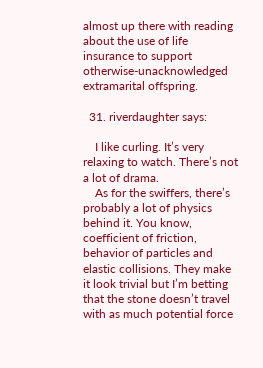almost up there with reading about the use of life insurance to support otherwise-unacknowledged extramarital offspring.

  31. riverdaughter says:

    I like curling. It’s very relaxing to watch. There’s not a lot of drama.
    As for the swiffers, there’s probably a lot of physics behind it. You know, coefficient of friction, behavior of particles and elastic collisions. They make it look trivial but I’m betting that the stone doesn’t travel with as much potential force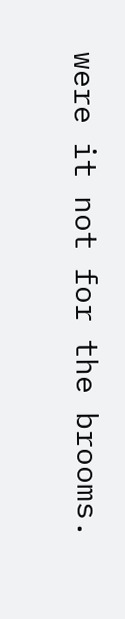were it not for the brooms.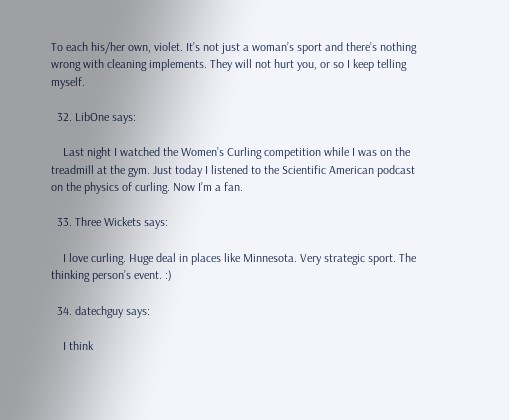To each his/her own, violet. It’s not just a woman’s sport and there’s nothing wrong with cleaning implements. They will not hurt you, or so I keep telling myself.

  32. LibOne says:

    Last night I watched the Women’s Curling competition while I was on the treadmill at the gym. Just today I listened to the Scientific American podcast on the physics of curling. Now I’m a fan.

  33. Three Wickets says:

    I love curling. Huge deal in places like Minnesota. Very strategic sport. The thinking person’s event. :)

  34. datechguy says:

    I think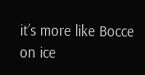it’s more like Bocce on ice